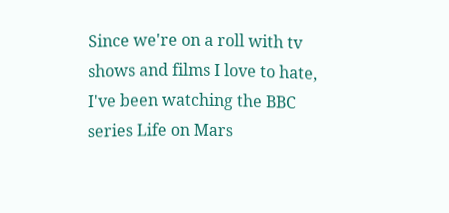Since we're on a roll with tv shows and films I love to hate, I've been watching the BBC series Life on Mars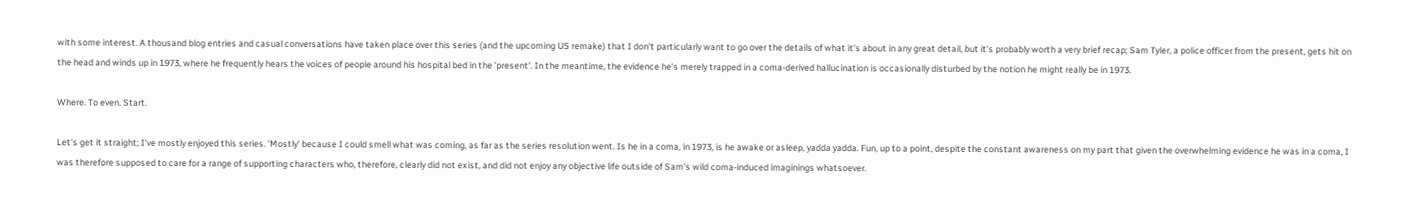with some interest. A thousand blog entries and casual conversations have taken place over this series (and the upcoming US remake) that I don't particularly want to go over the details of what it's about in any great detail, but it's probably worth a very brief recap; Sam Tyler, a police officer from the present, gets hit on the head and winds up in 1973, where he frequently hears the voices of people around his hospital bed in the 'present'. In the meantime, the evidence he's merely trapped in a coma-derived hallucination is occasionally disturbed by the notion he might really be in 1973.

Where. To even. Start.

Let's get it straight; I've mostly enjoyed this series. 'Mostly' because I could smell what was coming, as far as the series resolution went. Is he in a coma, in 1973, is he awake or asleep, yadda yadda. Fun, up to a point, despite the constant awareness on my part that given the overwhelming evidence he was in a coma, I was therefore supposed to care for a range of supporting characters who, therefore, clearly did not exist, and did not enjoy any objective life outside of Sam's wild coma-induced imaginings whatsoever.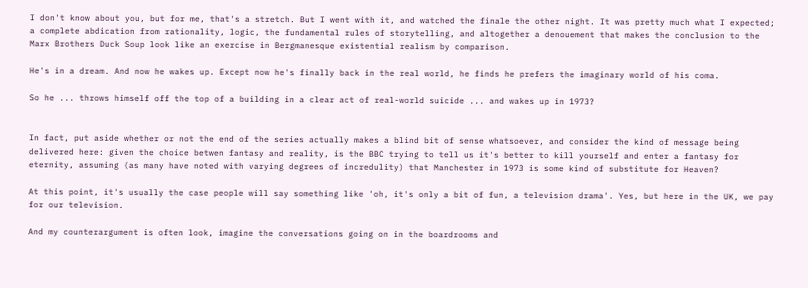I don't know about you, but for me, that's a stretch. But I went with it, and watched the finale the other night. It was pretty much what I expected; a complete abdication from rationality, logic, the fundamental rules of storytelling, and altogether a denouement that makes the conclusion to the Marx Brothers Duck Soup look like an exercise in Bergmanesque existential realism by comparison.

He's in a dream. And now he wakes up. Except now he's finally back in the real world, he finds he prefers the imaginary world of his coma.

So he ... throws himself off the top of a building in a clear act of real-world suicide ... and wakes up in 1973?


In fact, put aside whether or not the end of the series actually makes a blind bit of sense whatsoever, and consider the kind of message being delivered here: given the choice betwen fantasy and reality, is the BBC trying to tell us it's better to kill yourself and enter a fantasy for eternity, assuming (as many have noted with varying degrees of incredulity) that Manchester in 1973 is some kind of substitute for Heaven?

At this point, it's usually the case people will say something like 'oh, it's only a bit of fun, a television drama'. Yes, but here in the UK, we pay for our television.

And my counterargument is often look, imagine the conversations going on in the boardrooms and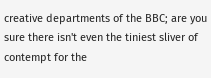creative departments of the BBC; are you sure there isn't even the tiniest sliver of contempt for the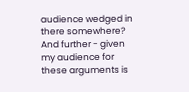audience wedged in there somewhere? And further - given my audience for these arguments is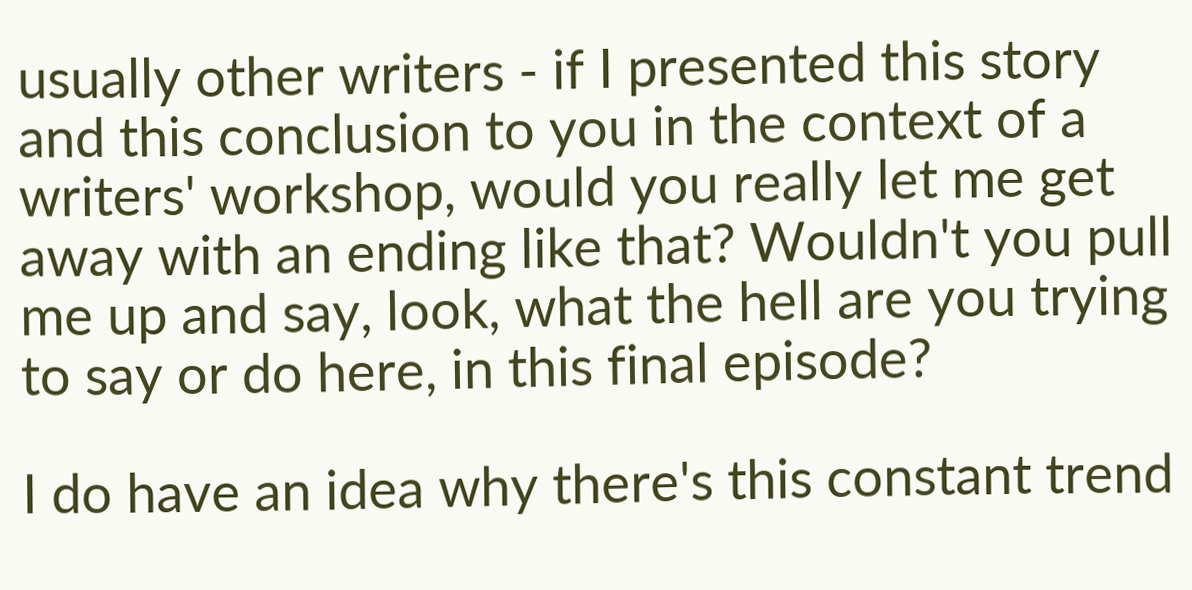usually other writers - if I presented this story and this conclusion to you in the context of a writers' workshop, would you really let me get away with an ending like that? Wouldn't you pull me up and say, look, what the hell are you trying to say or do here, in this final episode?

I do have an idea why there's this constant trend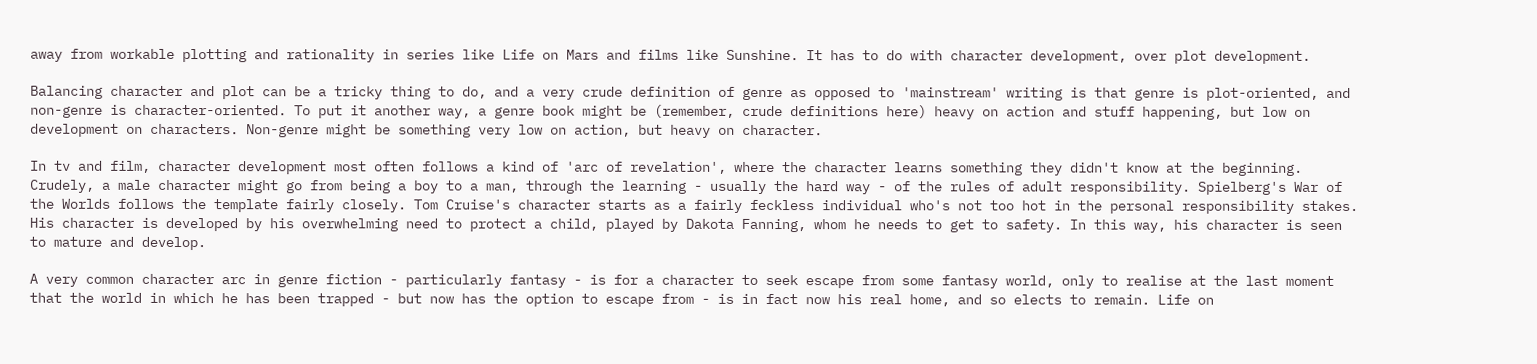away from workable plotting and rationality in series like Life on Mars and films like Sunshine. It has to do with character development, over plot development.

Balancing character and plot can be a tricky thing to do, and a very crude definition of genre as opposed to 'mainstream' writing is that genre is plot-oriented, and non-genre is character-oriented. To put it another way, a genre book might be (remember, crude definitions here) heavy on action and stuff happening, but low on development on characters. Non-genre might be something very low on action, but heavy on character.

In tv and film, character development most often follows a kind of 'arc of revelation', where the character learns something they didn't know at the beginning. Crudely, a male character might go from being a boy to a man, through the learning - usually the hard way - of the rules of adult responsibility. Spielberg's War of the Worlds follows the template fairly closely. Tom Cruise's character starts as a fairly feckless individual who's not too hot in the personal responsibility stakes. His character is developed by his overwhelming need to protect a child, played by Dakota Fanning, whom he needs to get to safety. In this way, his character is seen to mature and develop.

A very common character arc in genre fiction - particularly fantasy - is for a character to seek escape from some fantasy world, only to realise at the last moment that the world in which he has been trapped - but now has the option to escape from - is in fact now his real home, and so elects to remain. Life on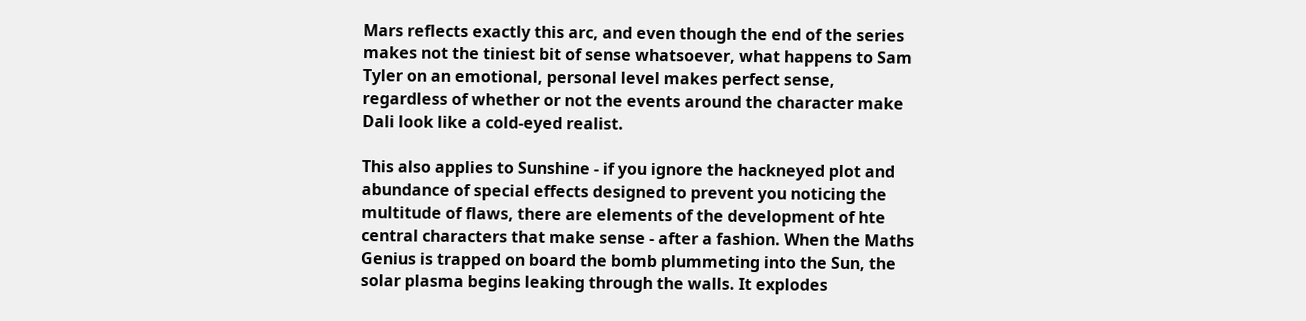Mars reflects exactly this arc, and even though the end of the series makes not the tiniest bit of sense whatsoever, what happens to Sam Tyler on an emotional, personal level makes perfect sense, regardless of whether or not the events around the character make Dali look like a cold-eyed realist.

This also applies to Sunshine - if you ignore the hackneyed plot and abundance of special effects designed to prevent you noticing the multitude of flaws, there are elements of the development of hte central characters that make sense - after a fashion. When the Maths Genius is trapped on board the bomb plummeting into the Sun, the solar plasma begins leaking through the walls. It explodes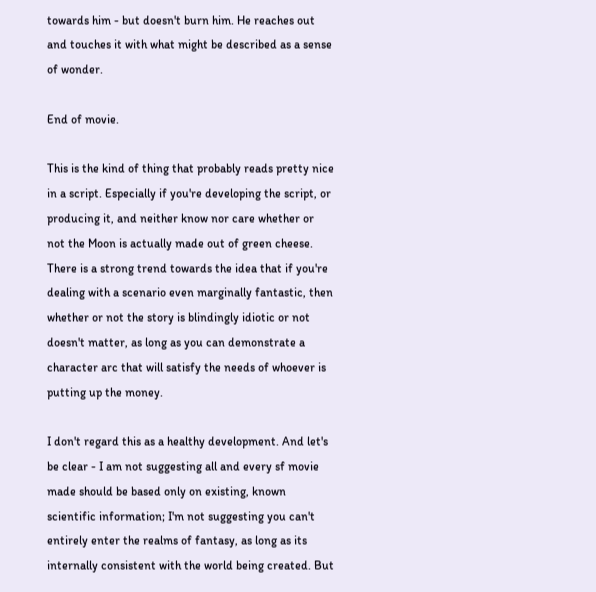towards him - but doesn't burn him. He reaches out and touches it with what might be described as a sense of wonder.

End of movie.

This is the kind of thing that probably reads pretty nice in a script. Especially if you're developing the script, or producing it, and neither know nor care whether or not the Moon is actually made out of green cheese. There is a strong trend towards the idea that if you're dealing with a scenario even marginally fantastic, then whether or not the story is blindingly idiotic or not doesn't matter, as long as you can demonstrate a character arc that will satisfy the needs of whoever is putting up the money.

I don't regard this as a healthy development. And let's be clear - I am not suggesting all and every sf movie made should be based only on existing, known scientific information; I'm not suggesting you can't entirely enter the realms of fantasy, as long as its internally consistent with the world being created. But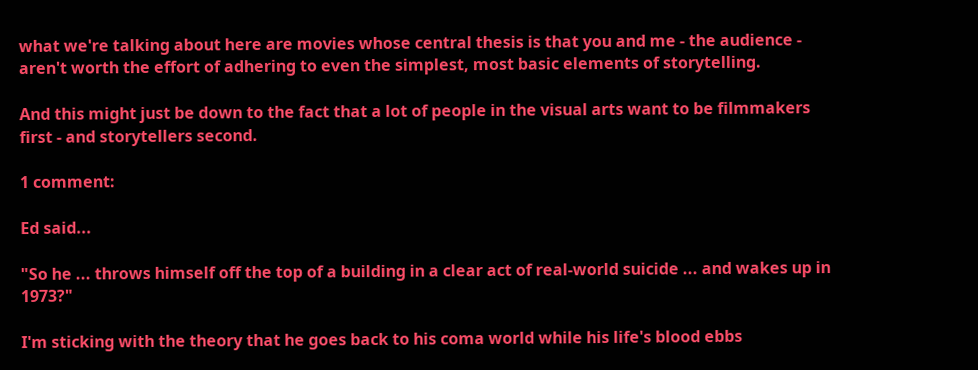what we're talking about here are movies whose central thesis is that you and me - the audience - aren't worth the effort of adhering to even the simplest, most basic elements of storytelling.

And this might just be down to the fact that a lot of people in the visual arts want to be filmmakers first - and storytellers second.

1 comment:

Ed said...

"So he ... throws himself off the top of a building in a clear act of real-world suicide ... and wakes up in 1973?"

I'm sticking with the theory that he goes back to his coma world while his life's blood ebbs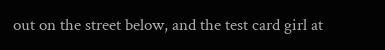out on the street below, and the test card girl at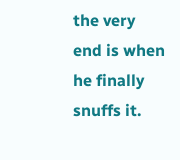the very end is when he finally snuffs it.